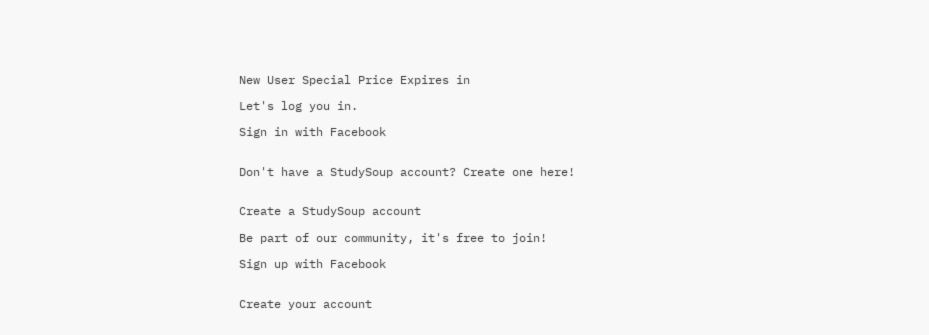New User Special Price Expires in

Let's log you in.

Sign in with Facebook


Don't have a StudySoup account? Create one here!


Create a StudySoup account

Be part of our community, it's free to join!

Sign up with Facebook


Create your account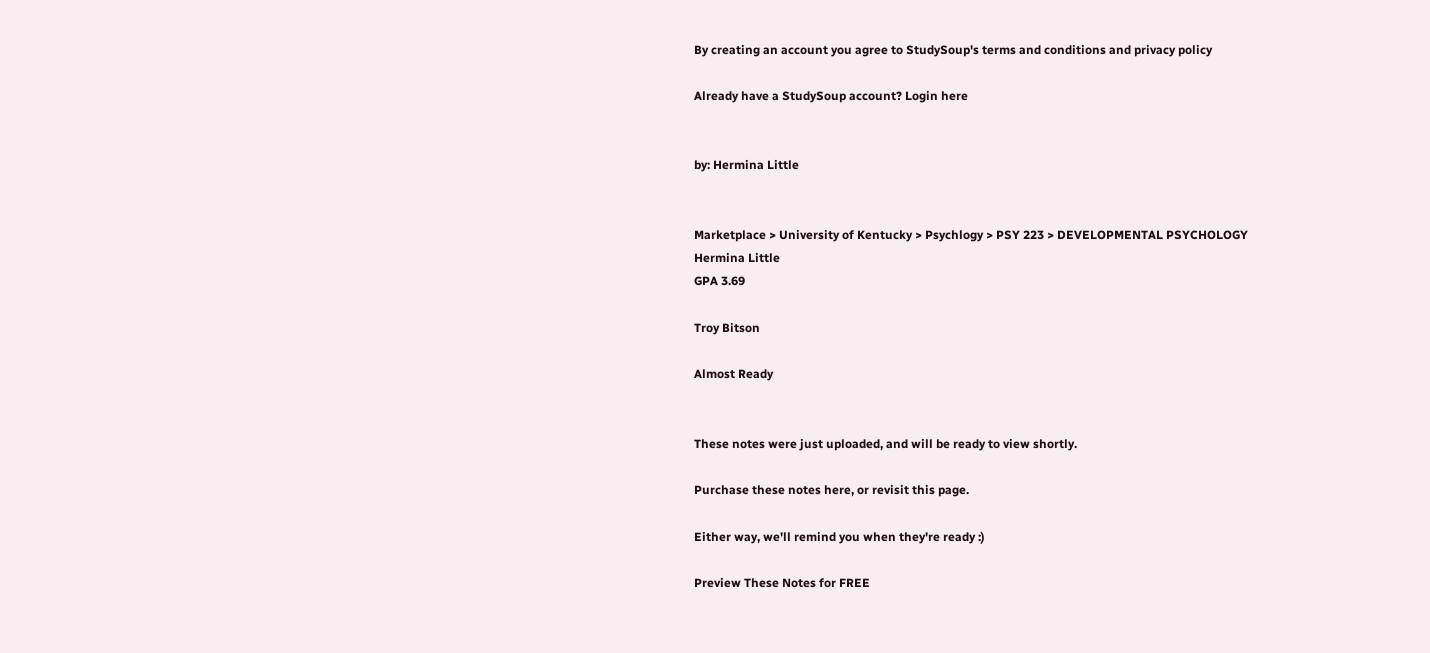By creating an account you agree to StudySoup's terms and conditions and privacy policy

Already have a StudySoup account? Login here


by: Hermina Little


Marketplace > University of Kentucky > Psychlogy > PSY 223 > DEVELOPMENTAL PSYCHOLOGY
Hermina Little
GPA 3.69

Troy Bitson

Almost Ready


These notes were just uploaded, and will be ready to view shortly.

Purchase these notes here, or revisit this page.

Either way, we'll remind you when they're ready :)

Preview These Notes for FREE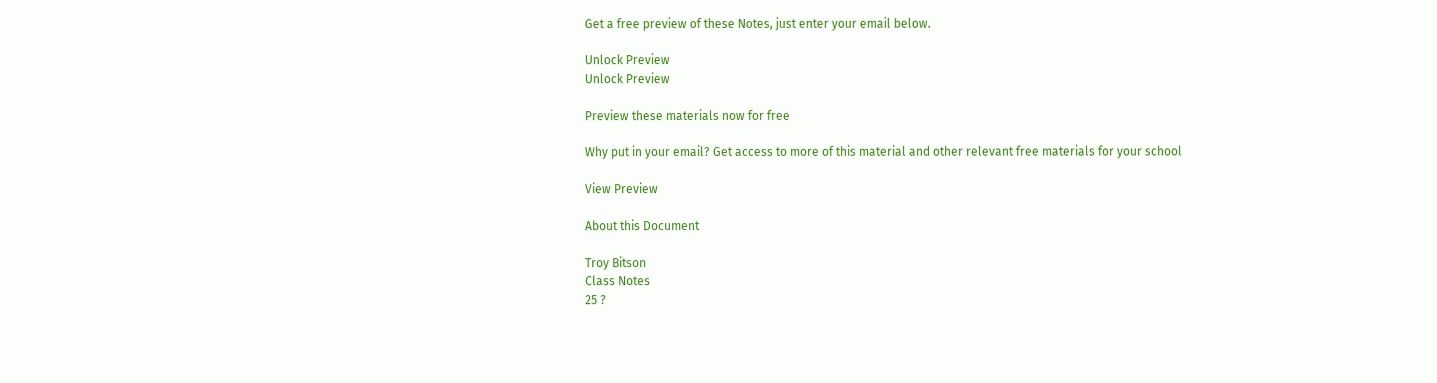Get a free preview of these Notes, just enter your email below.

Unlock Preview
Unlock Preview

Preview these materials now for free

Why put in your email? Get access to more of this material and other relevant free materials for your school

View Preview

About this Document

Troy Bitson
Class Notes
25 ?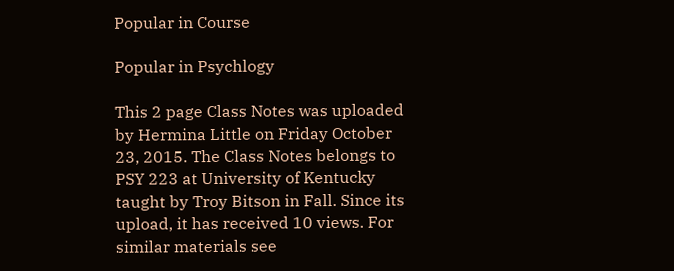Popular in Course

Popular in Psychlogy

This 2 page Class Notes was uploaded by Hermina Little on Friday October 23, 2015. The Class Notes belongs to PSY 223 at University of Kentucky taught by Troy Bitson in Fall. Since its upload, it has received 10 views. For similar materials see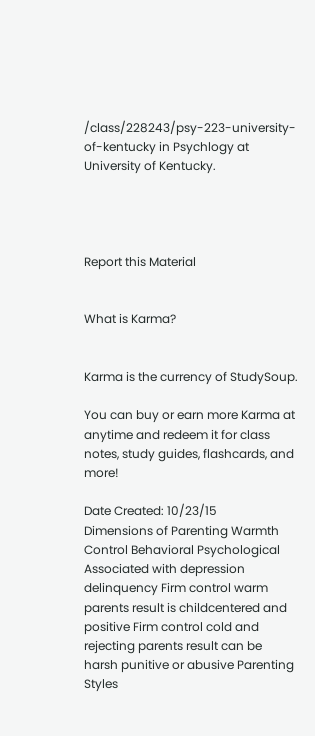/class/228243/psy-223-university-of-kentucky in Psychlogy at University of Kentucky.




Report this Material


What is Karma?


Karma is the currency of StudySoup.

You can buy or earn more Karma at anytime and redeem it for class notes, study guides, flashcards, and more!

Date Created: 10/23/15
Dimensions of Parenting Warmth Control Behavioral Psychological Associated with depression delinquency Firm control warm parents result is childcentered and positive Firm control cold and rejecting parents result can be harsh punitive or abusive Parenting Styles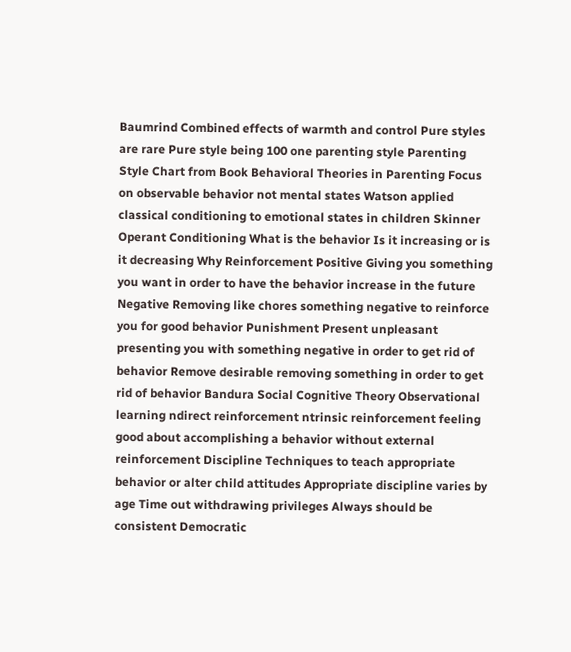Baumrind Combined effects of warmth and control Pure styles are rare Pure style being 100 one parenting style Parenting Style Chart from Book Behavioral Theories in Parenting Focus on observable behavior not mental states Watson applied classical conditioning to emotional states in children Skinner Operant Conditioning What is the behavior Is it increasing or is it decreasing Why Reinforcement Positive Giving you something you want in order to have the behavior increase in the future Negative Removing like chores something negative to reinforce you for good behavior Punishment Present unpleasant presenting you with something negative in order to get rid of behavior Remove desirable removing something in order to get rid of behavior Bandura Social Cognitive Theory Observational learning ndirect reinforcement ntrinsic reinforcement feeling good about accomplishing a behavior without external reinforcement Discipline Techniques to teach appropriate behavior or alter child attitudes Appropriate discipline varies by age Time out withdrawing privileges Always should be consistent Democratic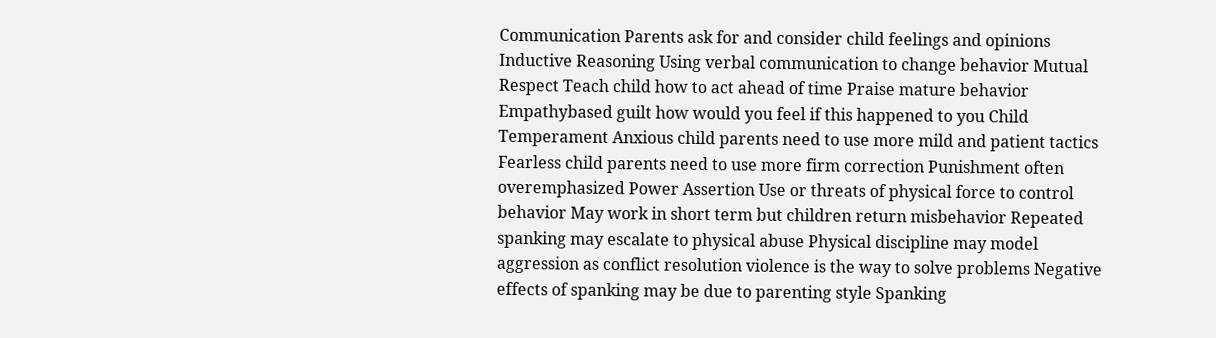Communication Parents ask for and consider child feelings and opinions Inductive Reasoning Using verbal communication to change behavior Mutual Respect Teach child how to act ahead of time Praise mature behavior Empathybased guilt how would you feel if this happened to you Child Temperament Anxious child parents need to use more mild and patient tactics Fearless child parents need to use more firm correction Punishment often overemphasized Power Assertion Use or threats of physical force to control behavior May work in short term but children return misbehavior Repeated spanking may escalate to physical abuse Physical discipline may model aggression as conflict resolution violence is the way to solve problems Negative effects of spanking may be due to parenting style Spanking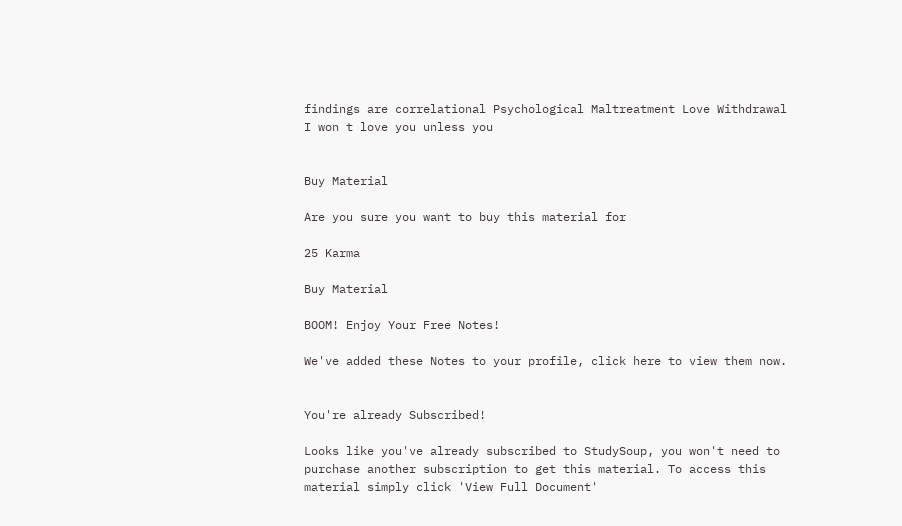findings are correlational Psychological Maltreatment Love Withdrawal I won t love you unless you


Buy Material

Are you sure you want to buy this material for

25 Karma

Buy Material

BOOM! Enjoy Your Free Notes!

We've added these Notes to your profile, click here to view them now.


You're already Subscribed!

Looks like you've already subscribed to StudySoup, you won't need to purchase another subscription to get this material. To access this material simply click 'View Full Document'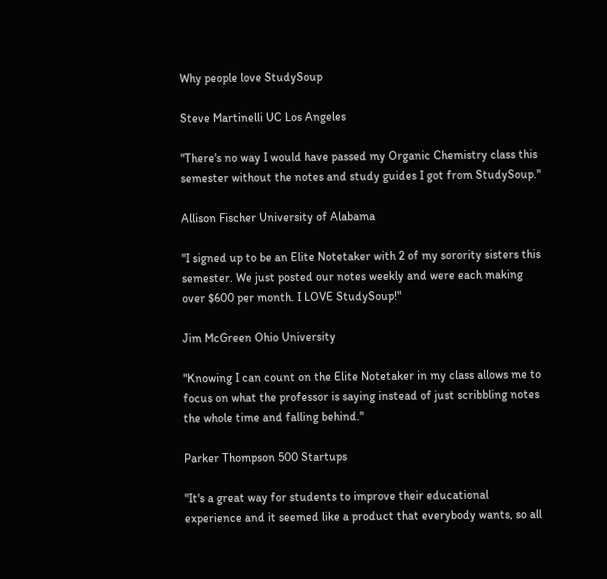Why people love StudySoup

Steve Martinelli UC Los Angeles

"There's no way I would have passed my Organic Chemistry class this semester without the notes and study guides I got from StudySoup."

Allison Fischer University of Alabama

"I signed up to be an Elite Notetaker with 2 of my sorority sisters this semester. We just posted our notes weekly and were each making over $600 per month. I LOVE StudySoup!"

Jim McGreen Ohio University

"Knowing I can count on the Elite Notetaker in my class allows me to focus on what the professor is saying instead of just scribbling notes the whole time and falling behind."

Parker Thompson 500 Startups

"It's a great way for students to improve their educational experience and it seemed like a product that everybody wants, so all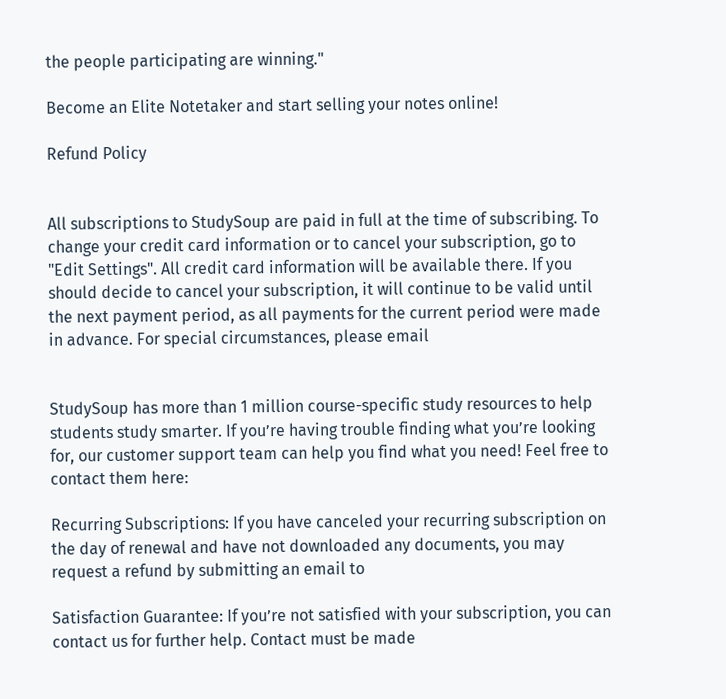the people participating are winning."

Become an Elite Notetaker and start selling your notes online!

Refund Policy


All subscriptions to StudySoup are paid in full at the time of subscribing. To change your credit card information or to cancel your subscription, go to "Edit Settings". All credit card information will be available there. If you should decide to cancel your subscription, it will continue to be valid until the next payment period, as all payments for the current period were made in advance. For special circumstances, please email


StudySoup has more than 1 million course-specific study resources to help students study smarter. If you’re having trouble finding what you’re looking for, our customer support team can help you find what you need! Feel free to contact them here:

Recurring Subscriptions: If you have canceled your recurring subscription on the day of renewal and have not downloaded any documents, you may request a refund by submitting an email to

Satisfaction Guarantee: If you’re not satisfied with your subscription, you can contact us for further help. Contact must be made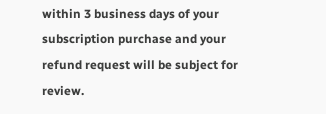within 3 business days of your subscription purchase and your refund request will be subject for review.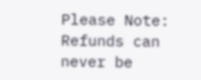Please Note: Refunds can never be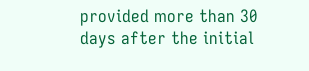provided more than 30 days after the initial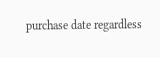purchase date regardless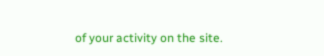of your activity on the site.